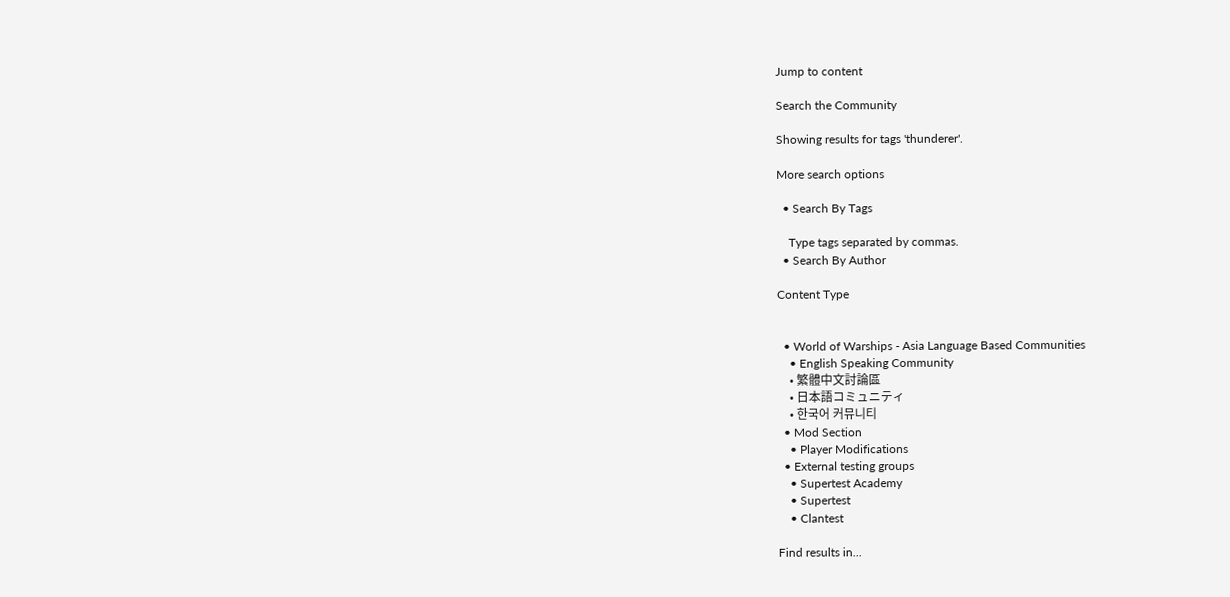Jump to content

Search the Community

Showing results for tags 'thunderer'.

More search options

  • Search By Tags

    Type tags separated by commas.
  • Search By Author

Content Type


  • World of Warships - Asia Language Based Communities
    • English Speaking Community
    • 繁體中文討論區
    • 日本語コミュニティ
    • 한국어 커뮤니티
  • Mod Section
    • Player Modifications
  • External testing groups
    • Supertest Academy
    • Supertest
    • Clantest

Find results in...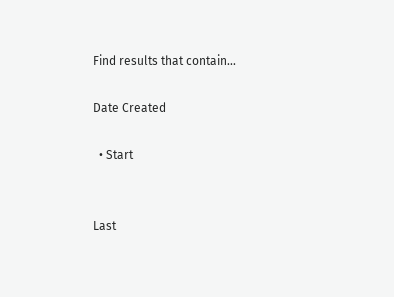Find results that contain...

Date Created

  • Start


Last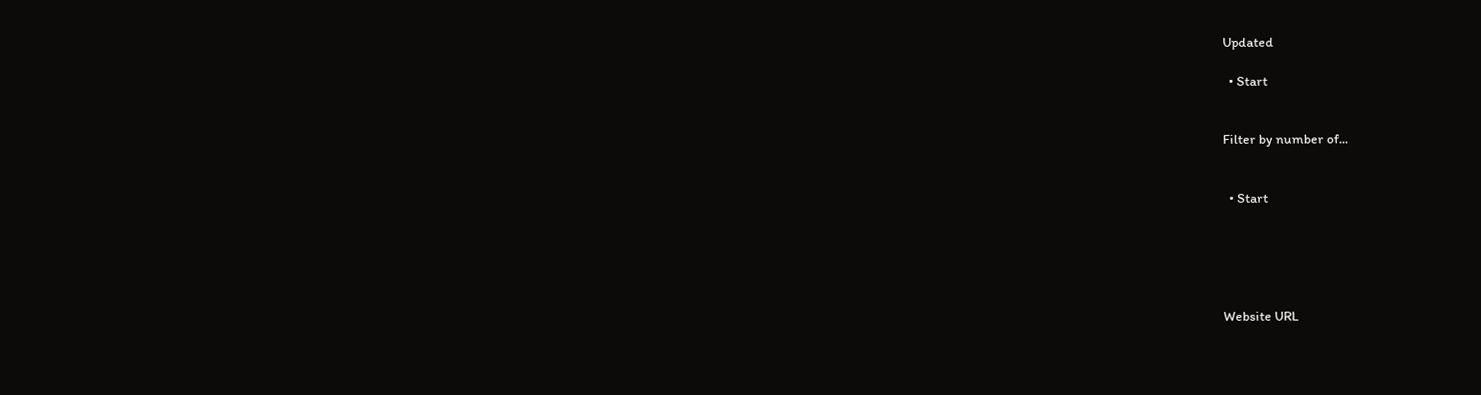Updated

  • Start


Filter by number of...


  • Start





Website URL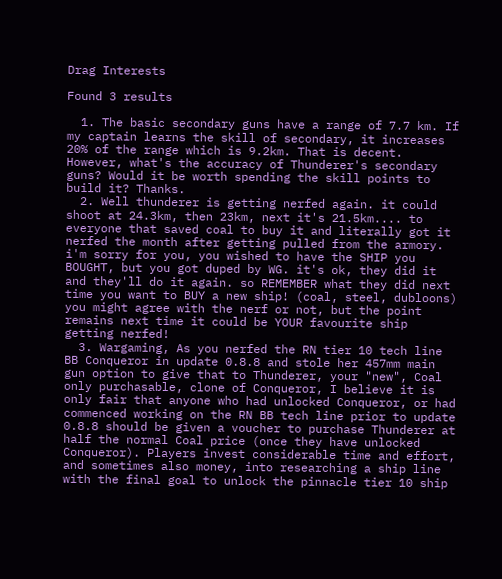Drag Interests

Found 3 results

  1. The basic secondary guns have a range of 7.7 km. If my captain learns the skill of secondary, it increases 20% of the range which is 9.2km. That is decent. However, what's the accuracy of Thunderer's secondary guns? Would it be worth spending the skill points to build it? Thanks.
  2. Well thunderer is getting nerfed again. it could shoot at 24.3km, then 23km, next it's 21.5km.... to everyone that saved coal to buy it and literally got it nerfed the month after getting pulled from the armory. i'm sorry for you, you wished to have the SHIP you BOUGHT, but you got duped by WG. it's ok, they did it and they'll do it again. so REMEMBER what they did next time you want to BUY a new ship! (coal, steel, dubloons) you might agree with the nerf or not, but the point remains next time it could be YOUR favourite ship getting nerfed!
  3. Wargaming, As you nerfed the RN tier 10 tech line BB Conqueror in update 0.8.8 and stole her 457mm main gun option to give that to Thunderer, your "new", Coal only purchasable, clone of Conqueror, I believe it is only fair that anyone who had unlocked Conqueror, or had commenced working on the RN BB tech line prior to update 0.8.8 should be given a voucher to purchase Thunderer at half the normal Coal price (once they have unlocked Conqueror). Players invest considerable time and effort, and sometimes also money, into researching a ship line with the final goal to unlock the pinnacle tier 10 ship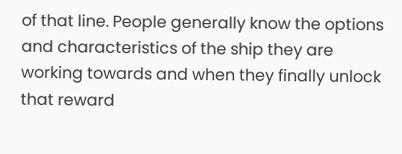of that line. People generally know the options and characteristics of the ship they are working towards and when they finally unlock that reward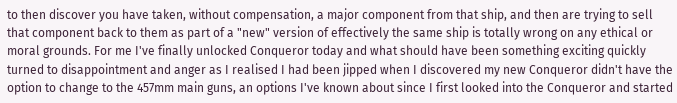to then discover you have taken, without compensation, a major component from that ship, and then are trying to sell that component back to them as part of a "new" version of effectively the same ship is totally wrong on any ethical or moral grounds. For me I've finally unlocked Conqueror today and what should have been something exciting quickly turned to disappointment and anger as I realised I had been jipped when I discovered my new Conqueror didn't have the option to change to the 457mm main guns, an options I've known about since I first looked into the Conqueror and started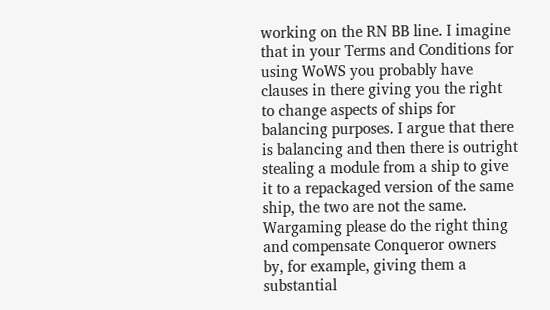working on the RN BB line. I imagine that in your Terms and Conditions for using WoWS you probably have clauses in there giving you the right to change aspects of ships for balancing purposes. I argue that there is balancing and then there is outright stealing a module from a ship to give it to a repackaged version of the same ship, the two are not the same. Wargaming please do the right thing and compensate Conqueror owners by, for example, giving them a substantial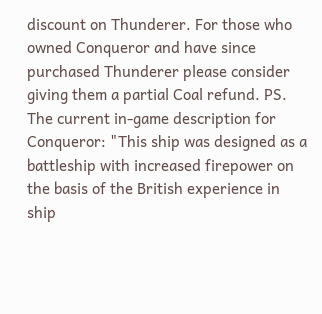discount on Thunderer. For those who owned Conqueror and have since purchased Thunderer please consider giving them a partial Coal refund. PS. The current in-game description for Conqueror: "This ship was designed as a battleship with increased firepower on the basis of the British experience in ship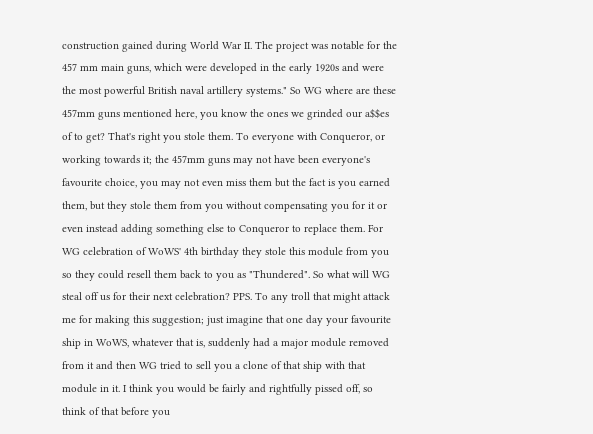construction gained during World War II. The project was notable for the 457 mm main guns, which were developed in the early 1920s and were the most powerful British naval artillery systems." So WG where are these 457mm guns mentioned here, you know the ones we grinded our a$$es of to get? That's right you stole them. To everyone with Conqueror, or working towards it; the 457mm guns may not have been everyone's favourite choice, you may not even miss them but the fact is you earned them, but they stole them from you without compensating you for it or even instead adding something else to Conqueror to replace them. For WG celebration of WoWS' 4th birthday they stole this module from you so they could resell them back to you as "Thundered". So what will WG steal off us for their next celebration? PPS. To any troll that might attack me for making this suggestion; just imagine that one day your favourite ship in WoWS, whatever that is, suddenly had a major module removed from it and then WG tried to sell you a clone of that ship with that module in it. I think you would be fairly and rightfully pissed off, so think of that before you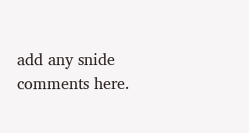add any snide comments here.